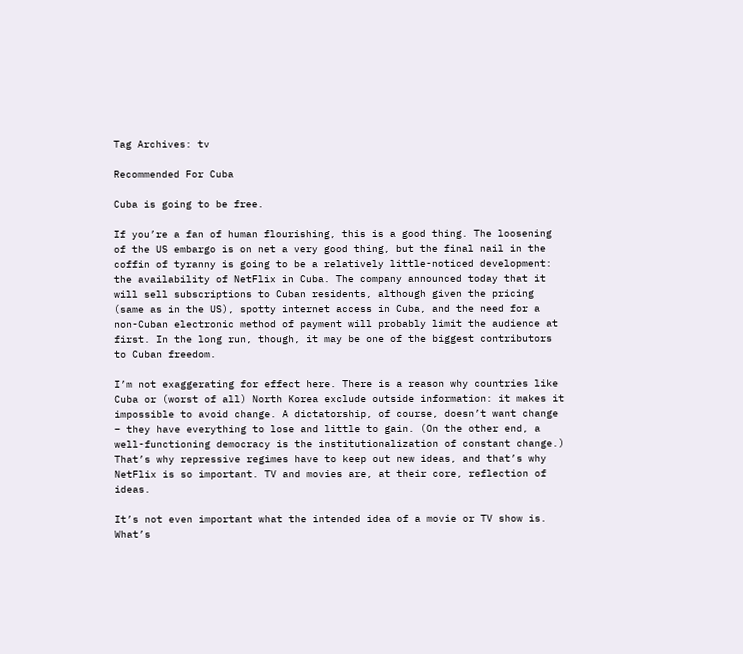Tag Archives: tv

Recommended For Cuba

Cuba is going to be free.

If you’re a fan of human flourishing, this is a good thing. The loosening of the US embargo is on net a very good thing, but the final nail in the coffin of tyranny is going to be a relatively little-noticed development: the availability of NetFlix in Cuba. The company announced today that it will sell subscriptions to Cuban residents, although given the pricing (same as in the US), spotty internet access in Cuba, and the need for a non-Cuban electronic method of payment will probably limit the audience at first. In the long run, though, it may be one of the biggest contributors to Cuban freedom.

I’m not exaggerating for effect here. There is a reason why countries like Cuba or (worst of all) North Korea exclude outside information: it makes it impossible to avoid change. A dictatorship, of course, doesn’t want change – they have everything to lose and little to gain. (On the other end, a well-functioning democracy is the institutionalization of constant change.) That’s why repressive regimes have to keep out new ideas, and that’s why NetFlix is so important. TV and movies are, at their core, reflection of ideas.

It’s not even important what the intended idea of a movie or TV show is. What’s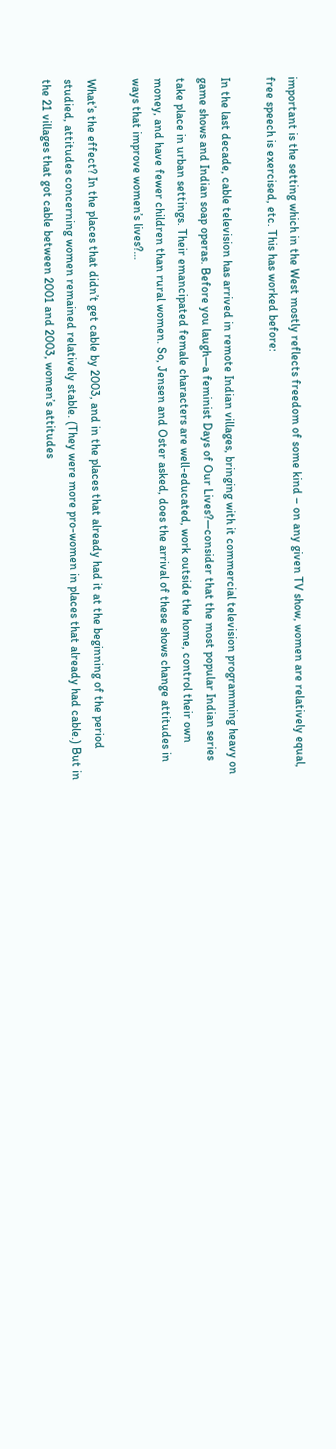important is the setting which in the West mostly reflects freedom of some kind – on any given TV show, women are relatively equal, free speech is exercised, etc. This has worked before:

In the last decade, cable television has arrived in remote Indian villages, bringing with it commercial television programming heavy on game shows and Indian soap operas. Before you laugh—a feminist Days of Our Lives?—consider that the most popular Indian series take place in urban settings. Their emancipated female characters are well-educated, work outside the home, control their own money, and have fewer children than rural women. So, Jensen and Oster asked, does the arrival of these shows change attitudes in ways that improve women’s lives?…

What’s the effect? In the places that didn’t get cable by 2003, and in the places that already had it at the beginning of the period studied, attitudes concerning women remained relatively stable. (They were more pro-women in places that already had cable.) But in the 21 villages that got cable between 2001 and 2003, women’s attitudes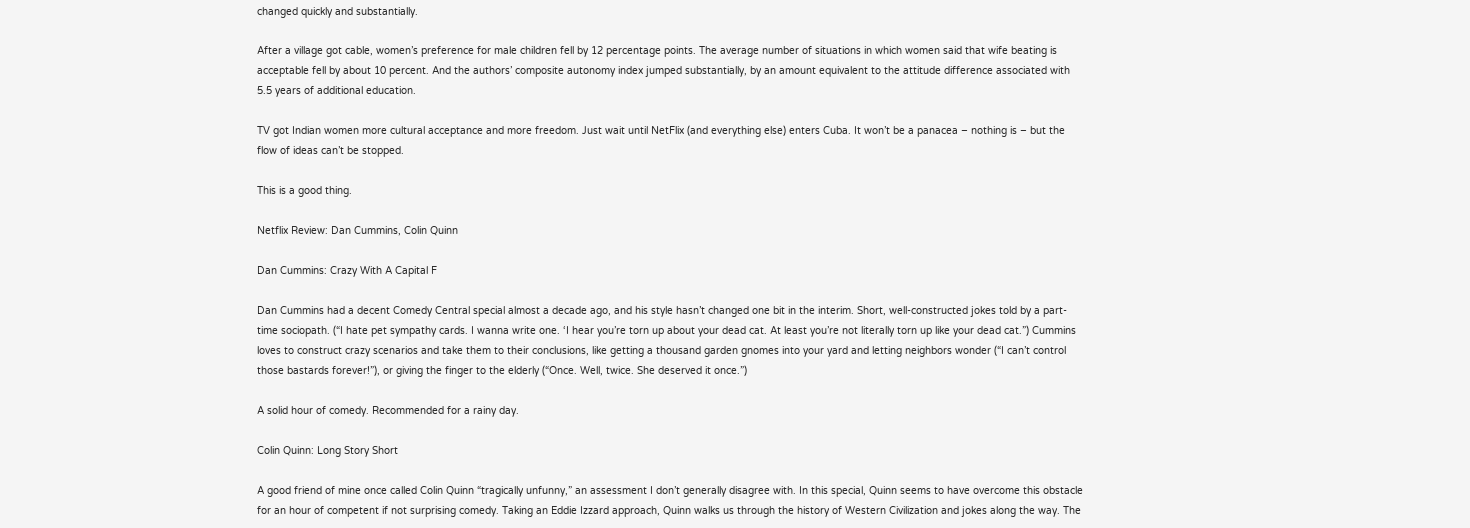changed quickly and substantially.

After a village got cable, women’s preference for male children fell by 12 percentage points. The average number of situations in which women said that wife beating is acceptable fell by about 10 percent. And the authors’ composite autonomy index jumped substantially, by an amount equivalent to the attitude difference associated with 5.5 years of additional education.

TV got Indian women more cultural acceptance and more freedom. Just wait until NetFlix (and everything else) enters Cuba. It won’t be a panacea – nothing is – but the flow of ideas can’t be stopped.

This is a good thing.

Netflix Review: Dan Cummins, Colin Quinn

Dan Cummins: Crazy With A Capital F

Dan Cummins had a decent Comedy Central special almost a decade ago, and his style hasn’t changed one bit in the interim. Short, well-constructed jokes told by a part-time sociopath. (“I hate pet sympathy cards. I wanna write one. ‘I hear you’re torn up about your dead cat. At least you’re not literally torn up like your dead cat.”) Cummins loves to construct crazy scenarios and take them to their conclusions, like getting a thousand garden gnomes into your yard and letting neighbors wonder (“I can’t control those bastards forever!”), or giving the finger to the elderly (“Once. Well, twice. She deserved it once.”)

A solid hour of comedy. Recommended for a rainy day.

Colin Quinn: Long Story Short

A good friend of mine once called Colin Quinn “tragically unfunny,” an assessment I don’t generally disagree with. In this special, Quinn seems to have overcome this obstacle for an hour of competent if not surprising comedy. Taking an Eddie Izzard approach, Quinn walks us through the history of Western Civilization and jokes along the way. The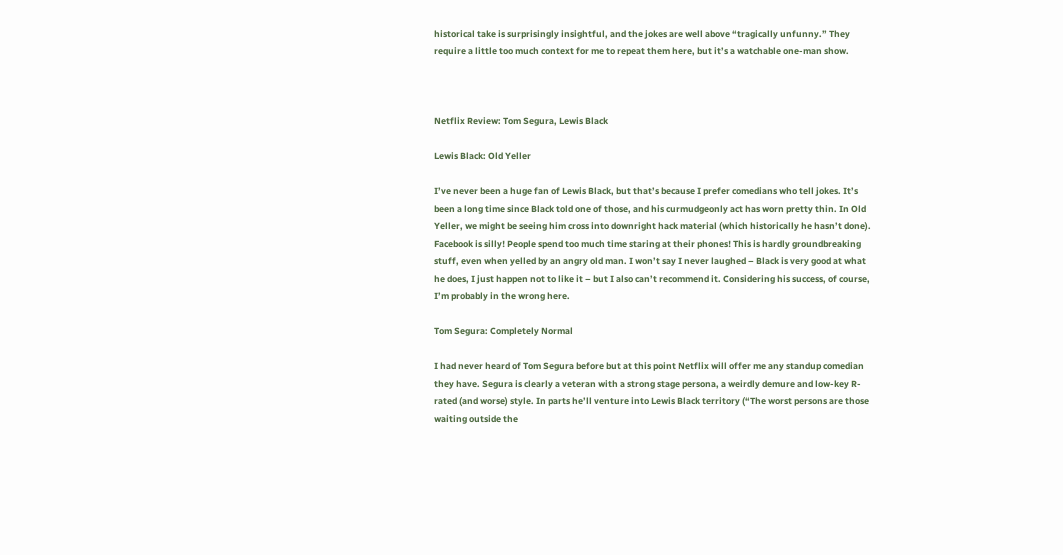historical take is surprisingly insightful, and the jokes are well above “tragically unfunny.” They require a little too much context for me to repeat them here, but it’s a watchable one-man show.



Netflix Review: Tom Segura, Lewis Black

Lewis Black: Old Yeller

I’ve never been a huge fan of Lewis Black, but that’s because I prefer comedians who tell jokes. It’s been a long time since Black told one of those, and his curmudgeonly act has worn pretty thin. In Old Yeller, we might be seeing him cross into downright hack material (which historically he hasn’t done). Facebook is silly! People spend too much time staring at their phones! This is hardly groundbreaking stuff, even when yelled by an angry old man. I won’t say I never laughed – Black is very good at what he does, I just happen not to like it – but I also can’t recommend it. Considering his success, of course, I’m probably in the wrong here.

Tom Segura: Completely Normal

I had never heard of Tom Segura before but at this point Netflix will offer me any standup comedian they have. Segura is clearly a veteran with a strong stage persona, a weirdly demure and low-key R-rated (and worse) style. In parts he’ll venture into Lewis Black territory (“The worst persons are those waiting outside the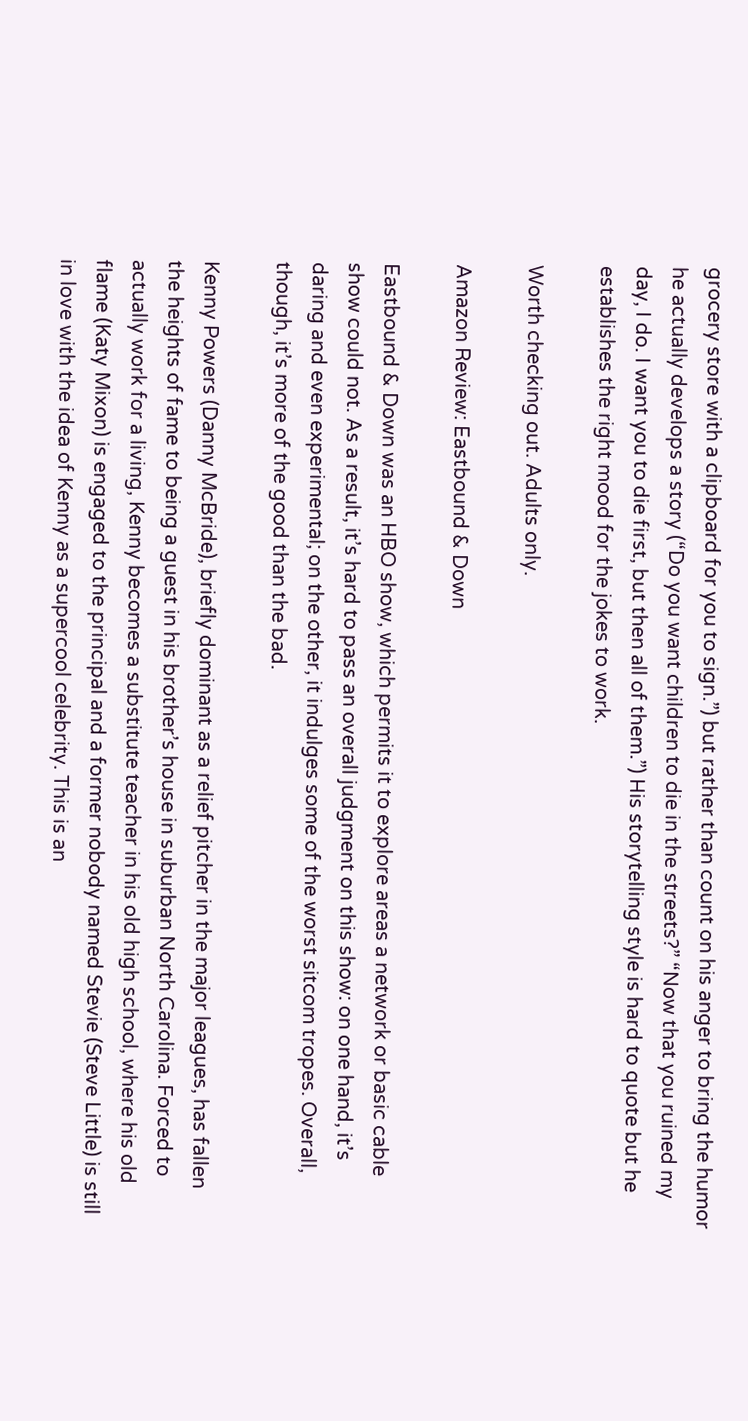grocery store with a clipboard for you to sign.”) but rather than count on his anger to bring the humor he actually develops a story (“Do you want children to die in the streets?” “Now that you ruined my day, I do. I want you to die first, but then all of them.”) His storytelling style is hard to quote but he establishes the right mood for the jokes to work.

Worth checking out. Adults only.

Amazon Review: Eastbound & Down

Eastbound & Down was an HBO show, which permits it to explore areas a network or basic cable show could not. As a result, it’s hard to pass an overall judgment on this show: on one hand, it’s daring and even experimental; on the other, it indulges some of the worst sitcom tropes. Overall, though, it’s more of the good than the bad.

Kenny Powers (Danny McBride), briefly dominant as a relief pitcher in the major leagues, has fallen the heights of fame to being a guest in his brother’s house in suburban North Carolina. Forced to actually work for a living, Kenny becomes a substitute teacher in his old high school, where his old flame (Katy Mixon) is engaged to the principal and a former nobody named Stevie (Steve Little) is still in love with the idea of Kenny as a supercool celebrity. This is an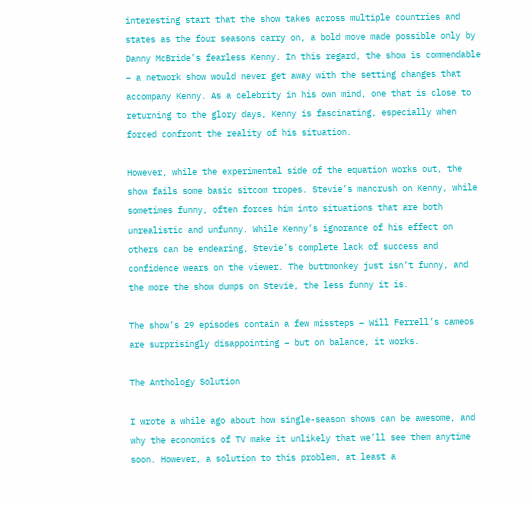interesting start that the show takes across multiple countries and states as the four seasons carry on, a bold move made possible only by Danny McBride’s fearless Kenny. In this regard, the show is commendable – a network show would never get away with the setting changes that accompany Kenny. As a celebrity in his own mind, one that is close to returning to the glory days, Kenny is fascinating, especially when forced confront the reality of his situation.

However, while the experimental side of the equation works out, the show fails some basic sitcom tropes. Stevie’s mancrush on Kenny, while sometimes funny, often forces him into situations that are both unrealistic and unfunny. While Kenny’s ignorance of his effect on others can be endearing, Stevie’s complete lack of success and confidence wears on the viewer. The buttmonkey just isn’t funny, and the more the show dumps on Stevie, the less funny it is.

The show’s 29 episodes contain a few missteps – Will Ferrell’s cameos are surprisingly disappointing – but on balance, it works.

The Anthology Solution

I wrote a while ago about how single-season shows can be awesome, and why the economics of TV make it unlikely that we’ll see them anytime soon. However, a solution to this problem, at least a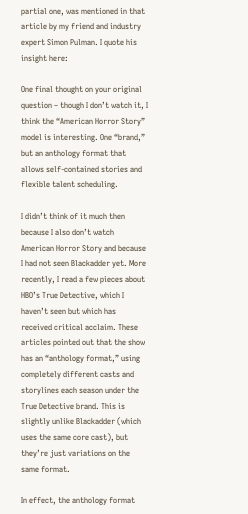partial one, was mentioned in that article by my friend and industry expert Simon Pulman. I quote his insight here:

One final thought on your original question – though I don’t watch it, I think the “American Horror Story” model is interesting. One “brand,” but an anthology format that allows self-contained stories and flexible talent scheduling.

I didn’t think of it much then because I also don’t watch American Horror Story and because I had not seen Blackadder yet. More recently, I read a few pieces about HBO’s True Detective, which I haven’t seen but which has received critical acclaim. These articles pointed out that the show has an “anthology format,” using completely different casts and storylines each season under the True Detective brand. This is slightly unlike Blackadder (which uses the same core cast), but they’re just variations on the same format.

In effect, the anthology format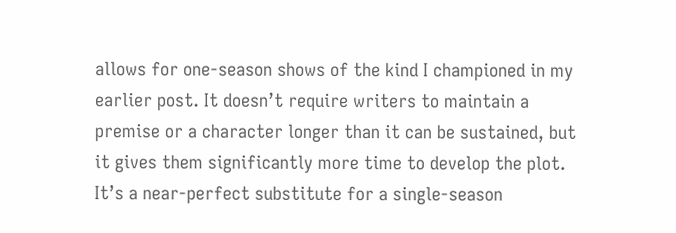allows for one-season shows of the kind I championed in my earlier post. It doesn’t require writers to maintain a premise or a character longer than it can be sustained, but it gives them significantly more time to develop the plot. It’s a near-perfect substitute for a single-season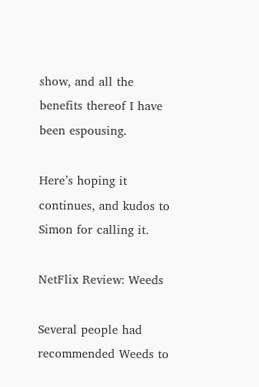show, and all the benefits thereof I have been espousing.

Here’s hoping it continues, and kudos to Simon for calling it.

NetFlix Review: Weeds

Several people had recommended Weeds to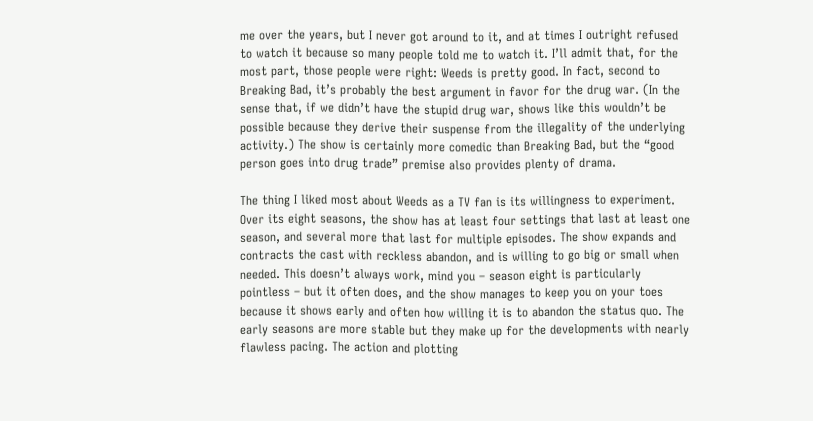me over the years, but I never got around to it, and at times I outright refused to watch it because so many people told me to watch it. I’ll admit that, for the most part, those people were right: Weeds is pretty good. In fact, second to Breaking Bad, it’s probably the best argument in favor for the drug war. (In the sense that, if we didn’t have the stupid drug war, shows like this wouldn’t be possible because they derive their suspense from the illegality of the underlying activity.) The show is certainly more comedic than Breaking Bad, but the “good person goes into drug trade” premise also provides plenty of drama.

The thing I liked most about Weeds as a TV fan is its willingness to experiment. Over its eight seasons, the show has at least four settings that last at least one season, and several more that last for multiple episodes. The show expands and contracts the cast with reckless abandon, and is willing to go big or small when needed. This doesn’t always work, mind you – season eight is particularly pointless – but it often does, and the show manages to keep you on your toes because it shows early and often how willing it is to abandon the status quo. The early seasons are more stable but they make up for the developments with nearly flawless pacing. The action and plotting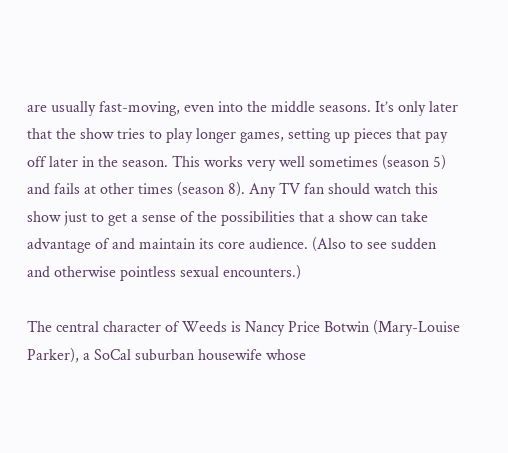are usually fast-moving, even into the middle seasons. It’s only later that the show tries to play longer games, setting up pieces that pay off later in the season. This works very well sometimes (season 5) and fails at other times (season 8). Any TV fan should watch this show just to get a sense of the possibilities that a show can take advantage of and maintain its core audience. (Also to see sudden and otherwise pointless sexual encounters.)

The central character of Weeds is Nancy Price Botwin (Mary-Louise Parker), a SoCal suburban housewife whose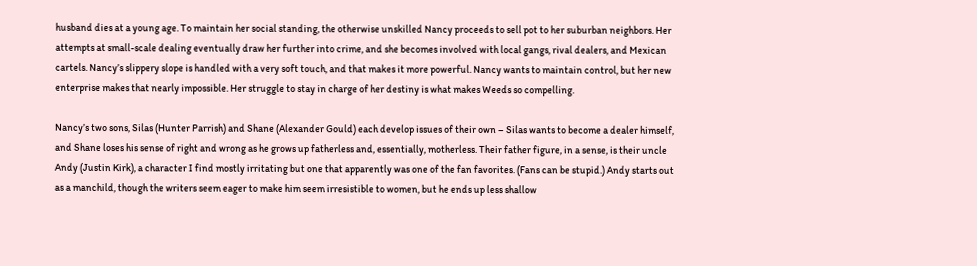husband dies at a young age. To maintain her social standing, the otherwise unskilled Nancy proceeds to sell pot to her suburban neighbors. Her attempts at small-scale dealing eventually draw her further into crime, and she becomes involved with local gangs, rival dealers, and Mexican cartels. Nancy’s slippery slope is handled with a very soft touch, and that makes it more powerful. Nancy wants to maintain control, but her new enterprise makes that nearly impossible. Her struggle to stay in charge of her destiny is what makes Weeds so compelling.

Nancy’s two sons, Silas (Hunter Parrish) and Shane (Alexander Gould) each develop issues of their own – Silas wants to become a dealer himself, and Shane loses his sense of right and wrong as he grows up fatherless and, essentially, motherless. Their father figure, in a sense, is their uncle Andy (Justin Kirk), a character I find mostly irritating but one that apparently was one of the fan favorites. (Fans can be stupid.) Andy starts out as a manchild, though the writers seem eager to make him seem irresistible to women, but he ends up less shallow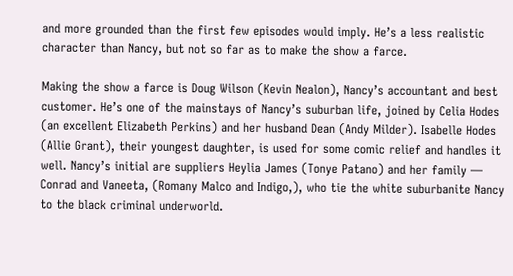and more grounded than the first few episodes would imply. He’s a less realistic character than Nancy, but not so far as to make the show a farce.

Making the show a farce is Doug Wilson (Kevin Nealon), Nancy’s accountant and best customer. He’s one of the mainstays of Nancy’s suburban life, joined by Celia Hodes (an excellent Elizabeth Perkins) and her husband Dean (Andy Milder). Isabelle Hodes (Allie Grant), their youngest daughter, is used for some comic relief and handles it well. Nancy’s initial are suppliers Heylia James (Tonye Patano) and her family — Conrad and Vaneeta, (Romany Malco and Indigo,), who tie the white suburbanite Nancy to the black criminal underworld.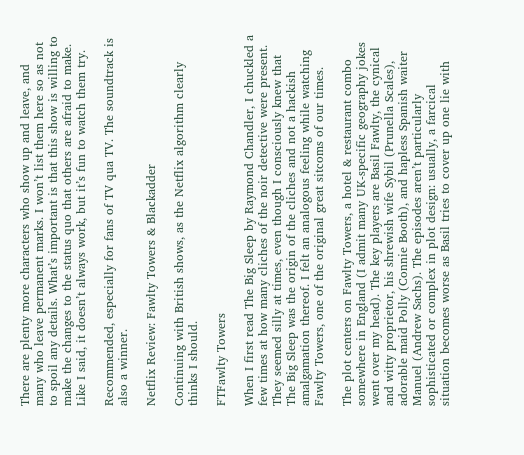There are plenty more characters who show up and leave, and many who leave permanent marks. I won’t list them here so as not to spoil any details. What’s important is that this show is willing to make the changes to the status quo that others are afraid to make. Like I said, it doesn’t always work, but it’s fun to watch them try.

Recommended, especially for fans of TV qua TV. The soundtrack is also a winner.

Netflix Review: Fawlty Towers & Blackadder

Continuing with British shows, as the Netflix algorithm clearly thinks I should.

FTFawlty Towers

When I first read The Big Sleep by Raymond Chandler, I chuckled a few times at how many cliches of the noir detective were present. They seemed silly at times, even though I consciously knew that The Big Sleep was the origin of the cliches and not a hackish amalgamation thereof. I felt an analogous feeling while watching Fawlty Towers, one of the original great sitcoms of our times.

The plot centers on Fawlty Towers, a hotel & restaurant combo somewhere in England (I admit many UK-specific geography jokes went over my head). The key players are Basil Fawlty, the cynical and witty proprietor, his shrewish wife Sybil (Prunella Scales), adorable maid Polly (Connie Booth), and hapless Spanish waiter Manuel (Andrew Sachs). The episodes aren’t particularly sophisticated or complex in plot design: usually, a farcical situation becomes worse as Basil tries to cover up one lie with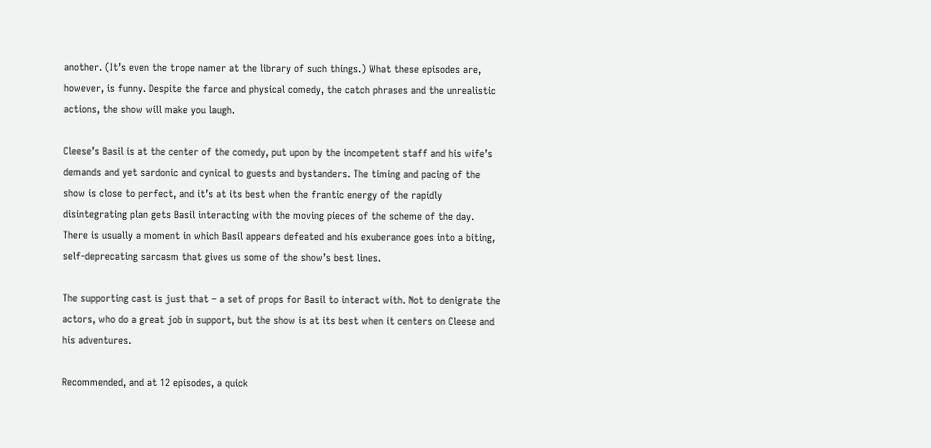another. (It’s even the trope namer at the library of such things.) What these episodes are, however, is funny. Despite the farce and physical comedy, the catch phrases and the unrealistic actions, the show will make you laugh.

Cleese’s Basil is at the center of the comedy, put upon by the incompetent staff and his wife’s demands and yet sardonic and cynical to guests and bystanders. The timing and pacing of the show is close to perfect, and it’s at its best when the frantic energy of the rapidly disintegrating plan gets Basil interacting with the moving pieces of the scheme of the day. There is usually a moment in which Basil appears defeated and his exuberance goes into a biting, self-deprecating sarcasm that gives us some of the show’s best lines.

The supporting cast is just that – a set of props for Basil to interact with. Not to denigrate the actors, who do a great job in support, but the show is at its best when it centers on Cleese and his adventures.

Recommended, and at 12 episodes, a quick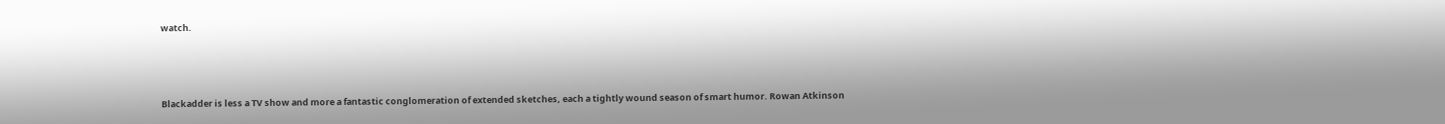watch.



Blackadder is less a TV show and more a fantastic conglomeration of extended sketches, each a tightly wound season of smart humor. Rowan Atkinson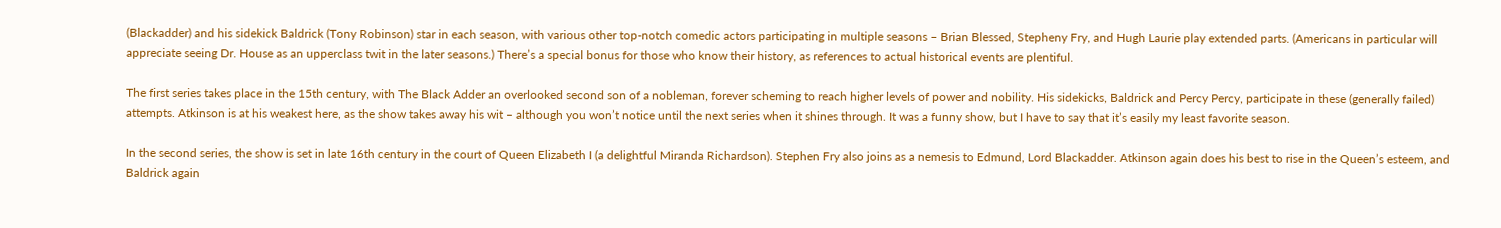(Blackadder) and his sidekick Baldrick (Tony Robinson) star in each season, with various other top-notch comedic actors participating in multiple seasons – Brian Blessed, Stepheny Fry, and Hugh Laurie play extended parts. (Americans in particular will appreciate seeing Dr. House as an upperclass twit in the later seasons.) There’s a special bonus for those who know their history, as references to actual historical events are plentiful.

The first series takes place in the 15th century, with The Black Adder an overlooked second son of a nobleman, forever scheming to reach higher levels of power and nobility. His sidekicks, Baldrick and Percy Percy, participate in these (generally failed) attempts. Atkinson is at his weakest here, as the show takes away his wit – although you won’t notice until the next series when it shines through. It was a funny show, but I have to say that it’s easily my least favorite season.

In the second series, the show is set in late 16th century in the court of Queen Elizabeth I (a delightful Miranda Richardson). Stephen Fry also joins as a nemesis to Edmund, Lord Blackadder. Atkinson again does his best to rise in the Queen’s esteem, and Baldrick again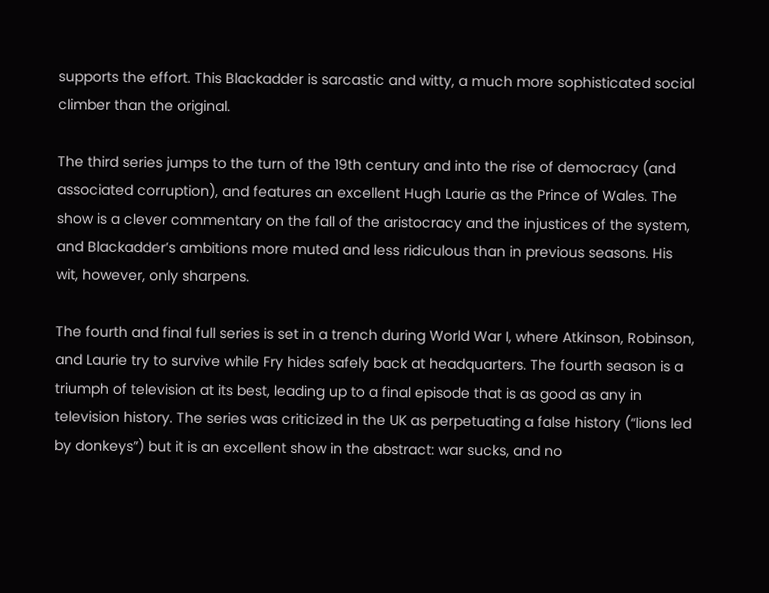supports the effort. This Blackadder is sarcastic and witty, a much more sophisticated social climber than the original.

The third series jumps to the turn of the 19th century and into the rise of democracy (and associated corruption), and features an excellent Hugh Laurie as the Prince of Wales. The show is a clever commentary on the fall of the aristocracy and the injustices of the system, and Blackadder’s ambitions more muted and less ridiculous than in previous seasons. His wit, however, only sharpens.

The fourth and final full series is set in a trench during World War I, where Atkinson, Robinson, and Laurie try to survive while Fry hides safely back at headquarters. The fourth season is a triumph of television at its best, leading up to a final episode that is as good as any in television history. The series was criticized in the UK as perpetuating a false history (“lions led by donkeys”) but it is an excellent show in the abstract: war sucks, and no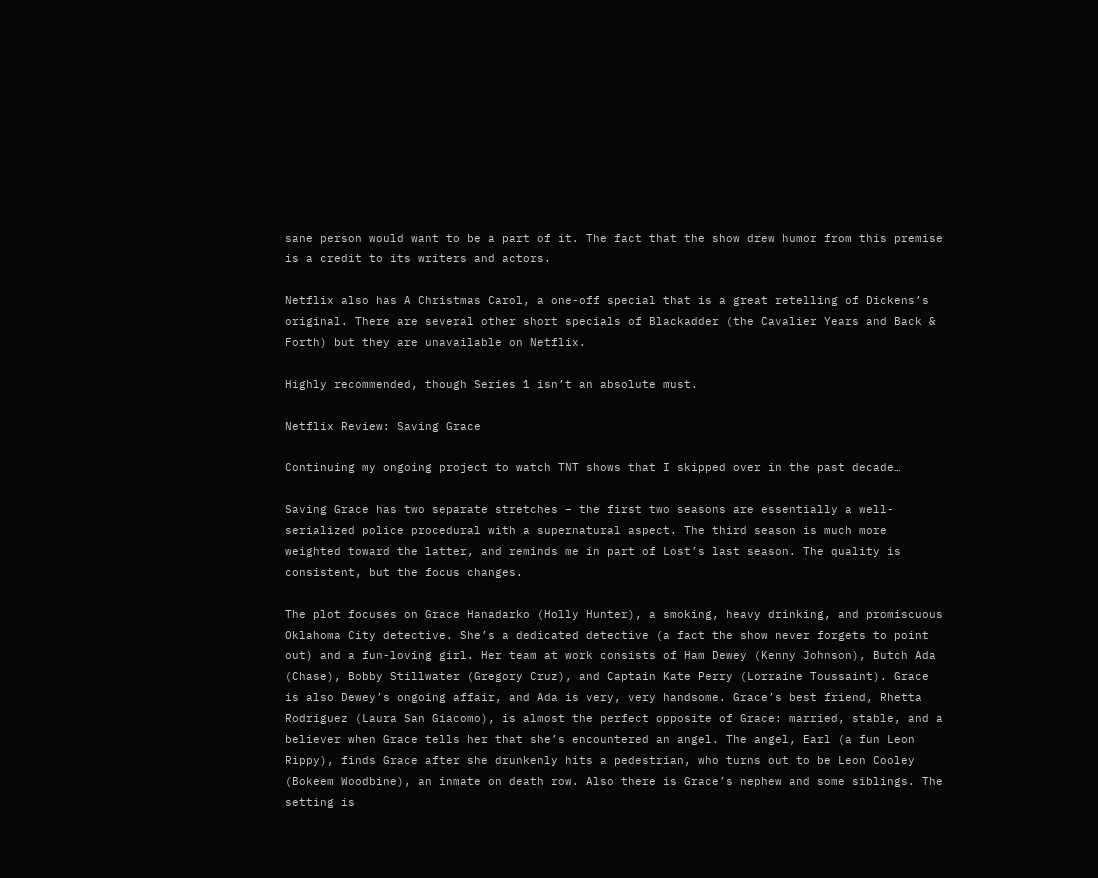sane person would want to be a part of it. The fact that the show drew humor from this premise is a credit to its writers and actors.

Netflix also has A Christmas Carol, a one-off special that is a great retelling of Dickens’s original. There are several other short specials of Blackadder (the Cavalier Years and Back & Forth) but they are unavailable on Netflix.

Highly recommended, though Series 1 isn’t an absolute must.

Netflix Review: Saving Grace

Continuing my ongoing project to watch TNT shows that I skipped over in the past decade…

Saving Grace has two separate stretches – the first two seasons are essentially a well-serialized police procedural with a supernatural aspect. The third season is much more weighted toward the latter, and reminds me in part of Lost’s last season. The quality is consistent, but the focus changes.

The plot focuses on Grace Hanadarko (Holly Hunter), a smoking, heavy drinking, and promiscuous Oklahoma City detective. She’s a dedicated detective (a fact the show never forgets to point out) and a fun-loving girl. Her team at work consists of Ham Dewey (Kenny Johnson), Butch Ada (Chase), Bobby Stillwater (Gregory Cruz), and Captain Kate Perry (Lorraine Toussaint). Grace is also Dewey’s ongoing affair, and Ada is very, very handsome. Grace’s best friend, Rhetta Rodriguez (Laura San Giacomo), is almost the perfect opposite of Grace: married, stable, and a believer when Grace tells her that she’s encountered an angel. The angel, Earl (a fun Leon Rippy), finds Grace after she drunkenly hits a pedestrian, who turns out to be Leon Cooley (Bokeem Woodbine), an inmate on death row. Also there is Grace’s nephew and some siblings. The setting is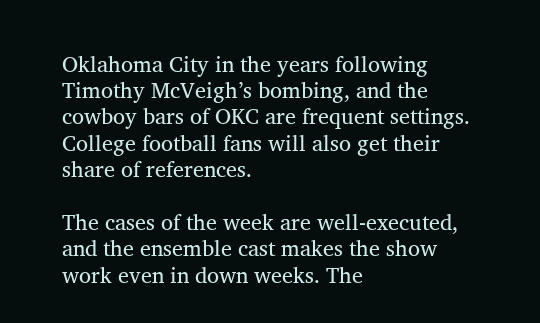Oklahoma City in the years following Timothy McVeigh’s bombing, and the cowboy bars of OKC are frequent settings. College football fans will also get their share of references.

The cases of the week are well-executed, and the ensemble cast makes the show work even in down weeks. The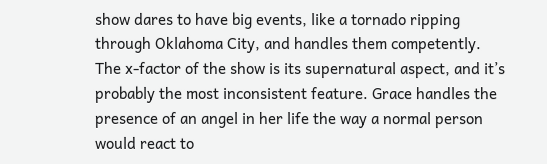show dares to have big events, like a tornado ripping through Oklahoma City, and handles them competently. The x-factor of the show is its supernatural aspect, and it’s probably the most inconsistent feature. Grace handles the presence of an angel in her life the way a normal person would react to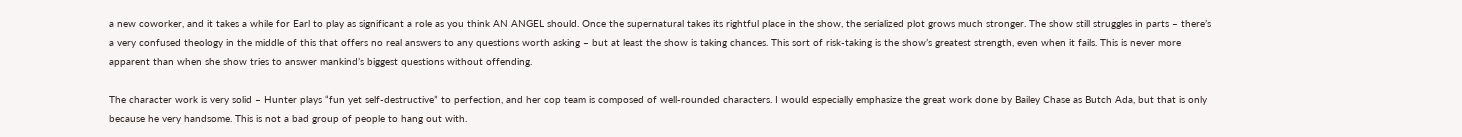a new coworker, and it takes a while for Earl to play as significant a role as you think AN ANGEL should. Once the supernatural takes its rightful place in the show, the serialized plot grows much stronger. The show still struggles in parts – there’s a very confused theology in the middle of this that offers no real answers to any questions worth asking – but at least the show is taking chances. This sort of risk-taking is the show’s greatest strength, even when it fails. This is never more apparent than when she show tries to answer mankind’s biggest questions without offending.

The character work is very solid – Hunter plays “fun yet self-destructive” to perfection, and her cop team is composed of well-rounded characters. I would especially emphasize the great work done by Bailey Chase as Butch Ada, but that is only because he very handsome. This is not a bad group of people to hang out with.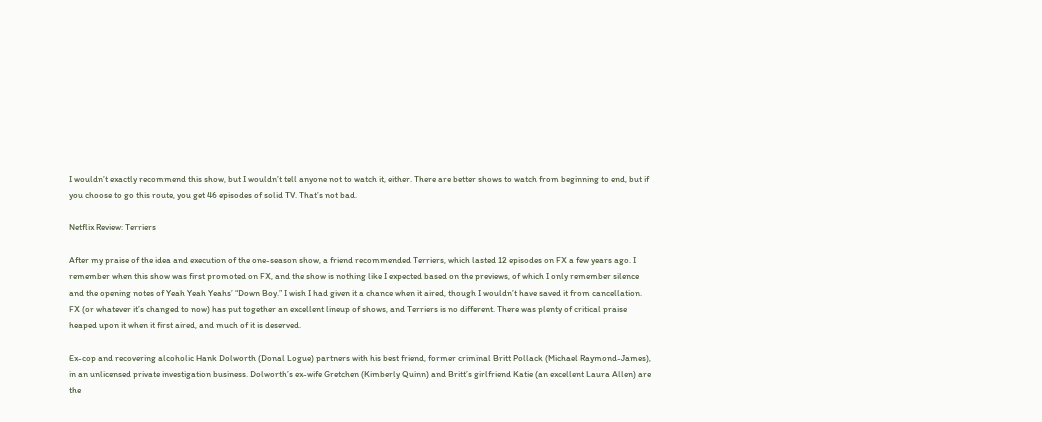I wouldn’t exactly recommend this show, but I wouldn’t tell anyone not to watch it, either. There are better shows to watch from beginning to end, but if you choose to go this route, you get 46 episodes of solid TV. That’s not bad.

Netflix Review: Terriers

After my praise of the idea and execution of the one-season show, a friend recommended Terriers, which lasted 12 episodes on FX a few years ago. I remember when this show was first promoted on FX, and the show is nothing like I expected based on the previews, of which I only remember silence and the opening notes of Yeah Yeah Yeahs’ “Down Boy.” I wish I had given it a chance when it aired, though I wouldn’t have saved it from cancellation. FX (or whatever it’s changed to now) has put together an excellent lineup of shows, and Terriers is no different. There was plenty of critical praise heaped upon it when it first aired, and much of it is deserved.

Ex-cop and recovering alcoholic Hank Dolworth (Donal Logue) partners with his best friend, former criminal Britt Pollack (Michael Raymond-James), in an unlicensed private investigation business. Dolworth’s ex-wife Gretchen (Kimberly Quinn) and Britt’s girlfriend Katie (an excellent Laura Allen) are the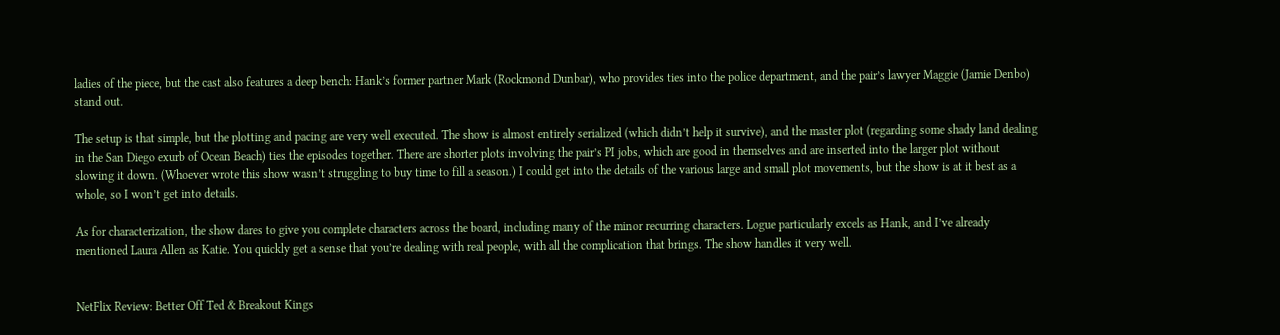ladies of the piece, but the cast also features a deep bench: Hank’s former partner Mark (Rockmond Dunbar), who provides ties into the police department, and the pair’s lawyer Maggie (Jamie Denbo) stand out.

The setup is that simple, but the plotting and pacing are very well executed. The show is almost entirely serialized (which didn’t help it survive), and the master plot (regarding some shady land dealing in the San Diego exurb of Ocean Beach) ties the episodes together. There are shorter plots involving the pair’s PI jobs, which are good in themselves and are inserted into the larger plot without slowing it down. (Whoever wrote this show wasn’t struggling to buy time to fill a season.) I could get into the details of the various large and small plot movements, but the show is at it best as a whole, so I won’t get into details.

As for characterization, the show dares to give you complete characters across the board, including many of the minor recurring characters. Logue particularly excels as Hank, and I’ve already mentioned Laura Allen as Katie. You quickly get a sense that you’re dealing with real people, with all the complication that brings. The show handles it very well.


NetFlix Review: Better Off Ted & Breakout Kings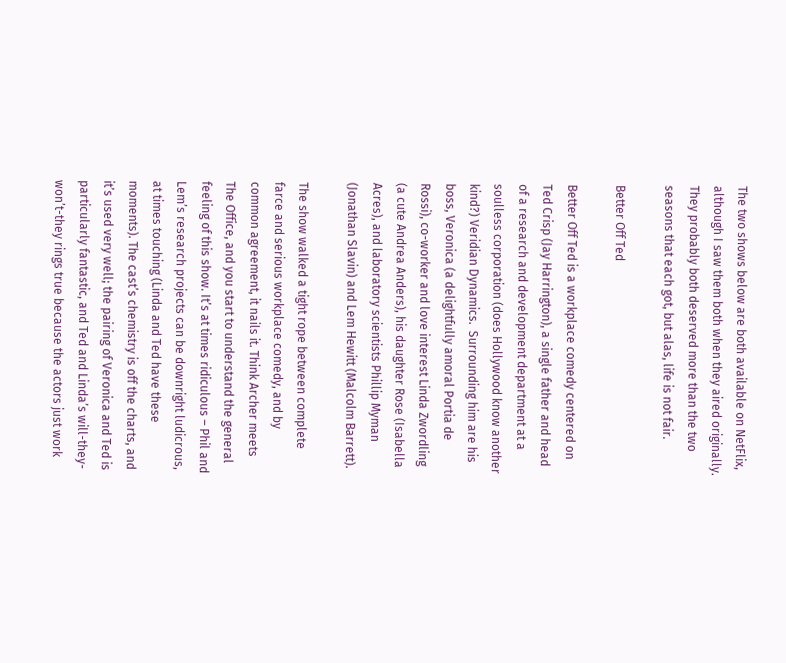The two shows below are both available on NetFlix, although I saw them both when they aired originally. They probably both deserved more than the two seasons that each got, but alas, life is not fair.

Better Off Ted

Better Off Ted is a workplace comedy centered on Ted Crisp (Jay Harrington), a single father and head of a research and development department at a soulless corporation (does Hollywood know another kind?) Veridian Dynamics.  Surrounding him are his boss, Veronica (a delightfully amoral Portia de Rossi), co-worker and love interest Linda Zwordling (a cute Andrea Anders), his daughter Rose (Isabella Acres), and laboratory scientists Phillip Myman (Jonathan Slavin) and Lem Hewitt (Malcolm Barrett).

The show walked a tight rope between complete farce and serious workplace comedy, and by common agreement, it nails it. Think Archer meets The Office, and you start to understand the general feeling of this show. It’s at times ridiculous – Phil and Lem’s research projects can be downright ludicrous, at times touching (Linda and Ted have these moments). The cast’s chemistry is off the charts, and it’s used very well; the pairing of Veronica and Ted is particularly fantastic, and Ted and Linda’s will-they-won’t-they rings true because the actors just work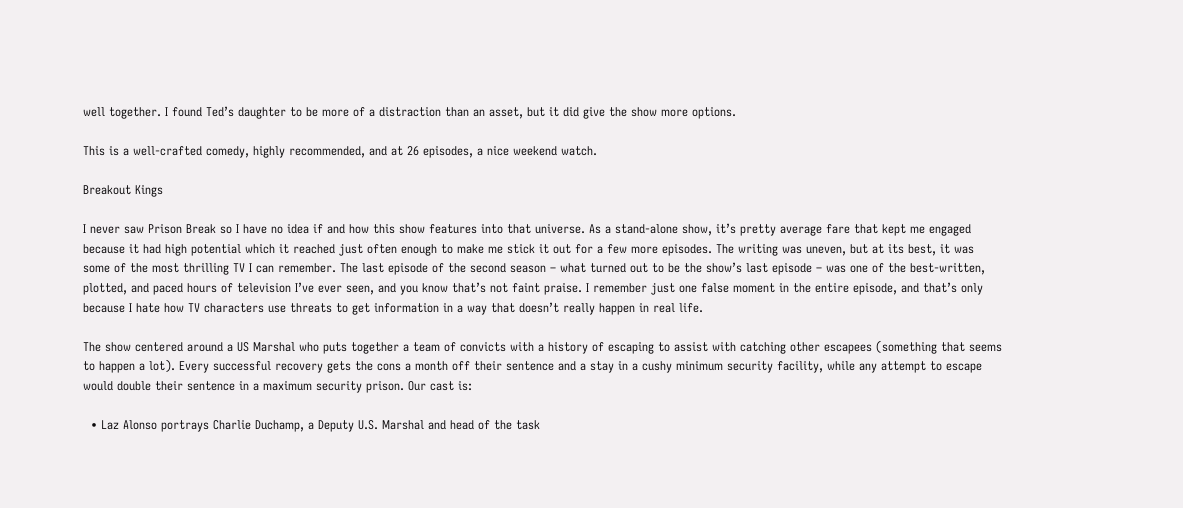well together. I found Ted’s daughter to be more of a distraction than an asset, but it did give the show more options.

This is a well-crafted comedy, highly recommended, and at 26 episodes, a nice weekend watch.

Breakout Kings

I never saw Prison Break so I have no idea if and how this show features into that universe. As a stand-alone show, it’s pretty average fare that kept me engaged because it had high potential which it reached just often enough to make me stick it out for a few more episodes. The writing was uneven, but at its best, it was some of the most thrilling TV I can remember. The last episode of the second season – what turned out to be the show’s last episode – was one of the best-written, plotted, and paced hours of television I’ve ever seen, and you know that’s not faint praise. I remember just one false moment in the entire episode, and that’s only because I hate how TV characters use threats to get information in a way that doesn’t really happen in real life.

The show centered around a US Marshal who puts together a team of convicts with a history of escaping to assist with catching other escapees (something that seems to happen a lot). Every successful recovery gets the cons a month off their sentence and a stay in a cushy minimum security facility, while any attempt to escape would double their sentence in a maximum security prison. Our cast is:

  • Laz Alonso portrays Charlie Duchamp, a Deputy U.S. Marshal and head of the task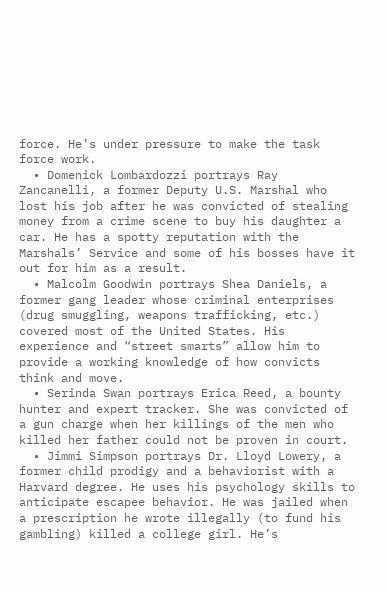force. He’s under pressure to make the task force work.
  • Domenick Lombardozzi portrays Ray Zancanelli, a former Deputy U.S. Marshal who lost his job after he was convicted of stealing money from a crime scene to buy his daughter a car. He has a spotty reputation with the Marshals’ Service and some of his bosses have it out for him as a result.
  • Malcolm Goodwin portrays Shea Daniels, a former gang leader whose criminal enterprises (drug smuggling, weapons trafficking, etc.) covered most of the United States. His experience and “street smarts” allow him to provide a working knowledge of how convicts think and move.
  • Serinda Swan portrays Erica Reed, a bounty hunter and expert tracker. She was convicted of a gun charge when her killings of the men who killed her father could not be proven in court.
  • Jimmi Simpson portrays Dr. Lloyd Lowery, a former child prodigy and a behaviorist with a Harvard degree. He uses his psychology skills to anticipate escapee behavior. He was jailed when a prescription he wrote illegally (to fund his gambling) killed a college girl. He’s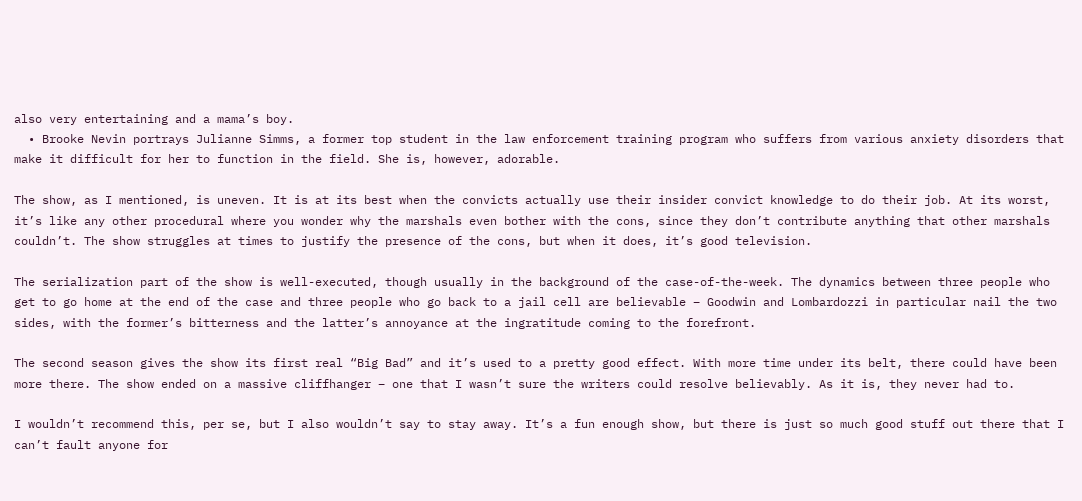also very entertaining and a mama’s boy.
  • Brooke Nevin portrays Julianne Simms, a former top student in the law enforcement training program who suffers from various anxiety disorders that make it difficult for her to function in the field. She is, however, adorable.

The show, as I mentioned, is uneven. It is at its best when the convicts actually use their insider convict knowledge to do their job. At its worst, it’s like any other procedural where you wonder why the marshals even bother with the cons, since they don’t contribute anything that other marshals couldn’t. The show struggles at times to justify the presence of the cons, but when it does, it’s good television.

The serialization part of the show is well-executed, though usually in the background of the case-of-the-week. The dynamics between three people who get to go home at the end of the case and three people who go back to a jail cell are believable – Goodwin and Lombardozzi in particular nail the two sides, with the former’s bitterness and the latter’s annoyance at the ingratitude coming to the forefront.

The second season gives the show its first real “Big Bad” and it’s used to a pretty good effect. With more time under its belt, there could have been more there. The show ended on a massive cliffhanger – one that I wasn’t sure the writers could resolve believably. As it is, they never had to.

I wouldn’t recommend this, per se, but I also wouldn’t say to stay away. It’s a fun enough show, but there is just so much good stuff out there that I can’t fault anyone for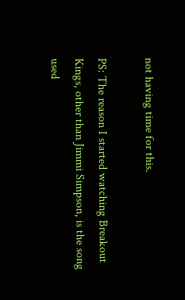not having time for this.

PS: The reason I started watching Breakout Kings, other than Jimmi Simpson, is the song used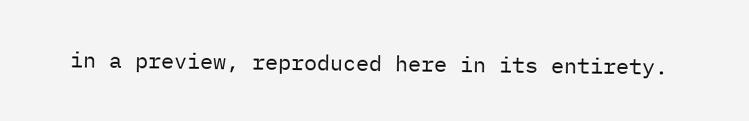in a preview, reproduced here in its entirety.